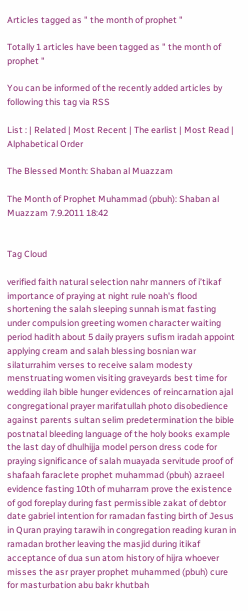Articles tagged as " the month of prophet "

Totally 1 articles have been tagged as " the month of prophet "

You can be informed of the recently added articles by following this tag via RSS

List : | Related | Most Recent | The earlist | Most Read | Alphabetical Order

The Blessed Month: Shaban al Muazzam

The Month of Prophet Muhammad (pbuh): Shaban al Muazzam 7.9.2011 18:42


Tag Cloud

verified faith natural selection nahr manners of i’tikaf importance of praying at night rule noah's flood shortening the salah sleeping sunnah ismat fasting under compulsion greeting women character waiting period hadith about 5 daily prayers sufism iradah appoint applying cream and salah blessing bosnian war silaturrahim verses to receive salam modesty menstruating women visiting graveyards best time for wedding ilah bible hunger evidences of reincarnation ajal congregational prayer marifatullah photo disobedience against parents sultan selim predetermination the bible postnatal bleeding language of the holy books example the last day of dhulhijja model person dress code for praying significance of salah muayada servitude proof of shafaah faraclete prophet muhammad (pbuh) azraeel evidence fasting 10th of muharram prove the existence of god foreplay during fast permissible zakat of debtor date gabriel intention for ramadan fasting birth of Jesus in Quran praying tarawih in congregation reading kuran in ramadan brother leaving the masjid during itikaf acceptance of dua sun atom history of hijra whoever misses the asr prayer prophet muhammed (pbuh) cure for masturbation abu bakr khutbah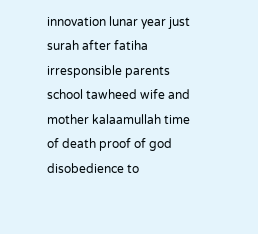innovation lunar year just surah after fatiha irresponsible parents school tawheed wife and mother kalaamullah time of death proof of god disobedience to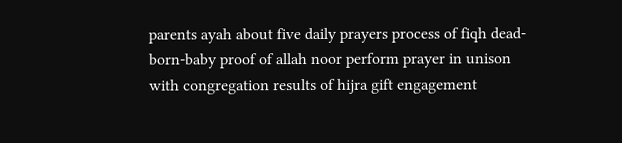parents ayah about five daily prayers process of fiqh dead-born-baby proof of allah noor perform prayer in unison with congregation results of hijra gift engagement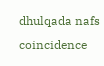dhulqada nafs coincidence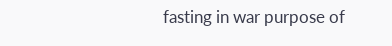fasting in war purpose of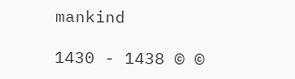mankind

1430 - 1438 © ©